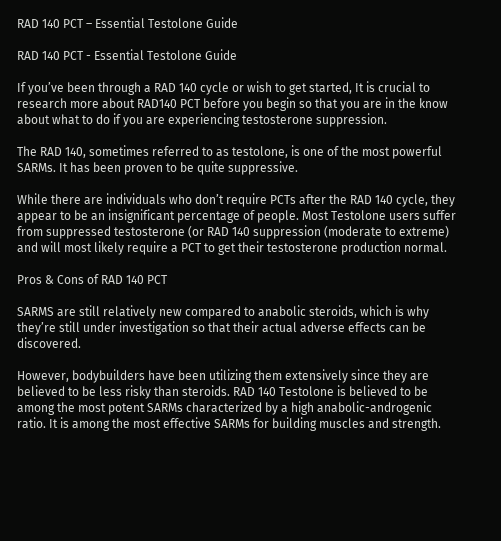RAD 140 PCT – Essential Testolone Guide

RAD 140 PCT - Essential Testolone Guide

If you’ve been through a RAD 140 cycle or wish to get started, It is crucial to research more about RAD140 PCT before you begin so that you are in the know about what to do if you are experiencing testosterone suppression.

The RAD 140, sometimes referred to as testolone, is one of the most powerful SARMs. It has been proven to be quite suppressive.

While there are individuals who don’t require PCTs after the RAD 140 cycle, they appear to be an insignificant percentage of people. Most Testolone users suffer from suppressed testosterone (or RAD 140 suppression (moderate to extreme) and will most likely require a PCT to get their testosterone production normal.

Pros & Cons of RAD 140 PCT

SARMS are still relatively new compared to anabolic steroids, which is why they’re still under investigation so that their actual adverse effects can be discovered.

However, bodybuilders have been utilizing them extensively since they are believed to be less risky than steroids. RAD 140 Testolone is believed to be among the most potent SARMs characterized by a high anabolic-androgenic ratio. It is among the most effective SARMs for building muscles and strength.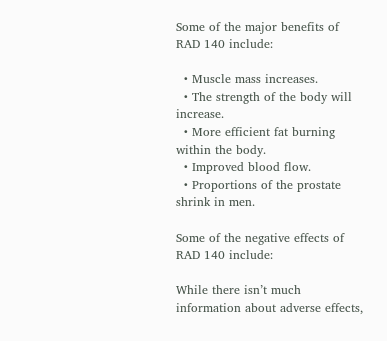Some of the major benefits of RAD 140 include:

  • Muscle mass increases.
  • The strength of the body will increase.
  • More efficient fat burning within the body.
  • Improved blood flow.
  • Proportions of the prostate shrink in men.

Some of the negative effects of RAD 140 include:

While there isn’t much information about adverse effects,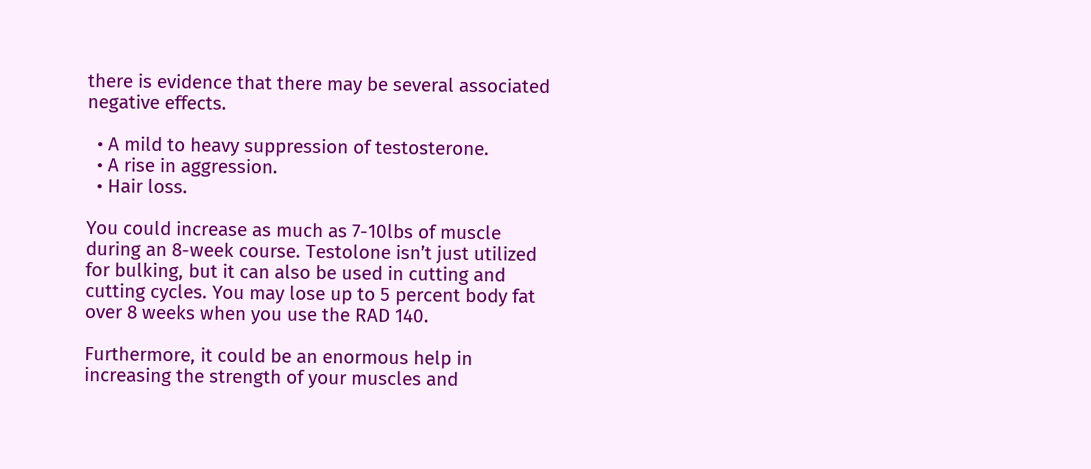there is evidence that there may be several associated negative effects.

  • A mild to heavy suppression of testosterone.
  • A rise in aggression.
  • Hair loss.

You could increase as much as 7-10lbs of muscle during an 8-week course. Testolone isn’t just utilized for bulking, but it can also be used in cutting and cutting cycles. You may lose up to 5 percent body fat over 8 weeks when you use the RAD 140.

Furthermore, it could be an enormous help in increasing the strength of your muscles and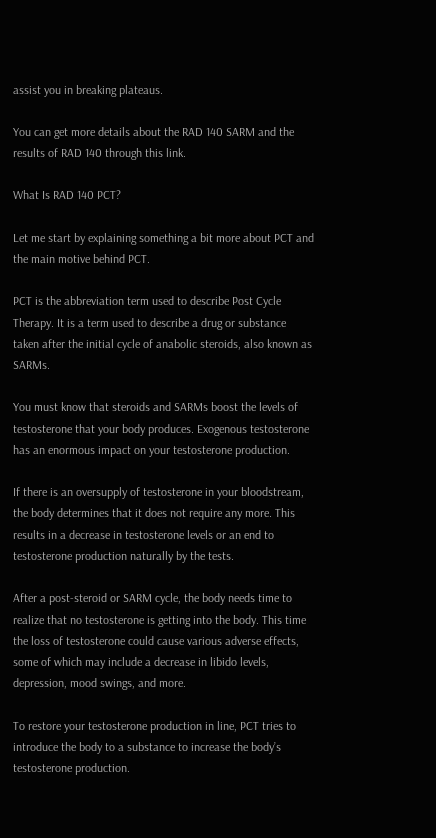assist you in breaking plateaus.

You can get more details about the RAD 140 SARM and the results of RAD 140 through this link.

What Is RAD 140 PCT?

Let me start by explaining something a bit more about PCT and the main motive behind PCT.

PCT is the abbreviation term used to describe Post Cycle Therapy. It is a term used to describe a drug or substance taken after the initial cycle of anabolic steroids, also known as SARMs.

You must know that steroids and SARMs boost the levels of testosterone that your body produces. Exogenous testosterone has an enormous impact on your testosterone production.

If there is an oversupply of testosterone in your bloodstream, the body determines that it does not require any more. This results in a decrease in testosterone levels or an end to testosterone production naturally by the tests.

After a post-steroid or SARM cycle, the body needs time to realize that no testosterone is getting into the body. This time the loss of testosterone could cause various adverse effects, some of which may include a decrease in libido levels, depression, mood swings, and more.

To restore your testosterone production in line, PCT tries to introduce the body to a substance to increase the body’s testosterone production.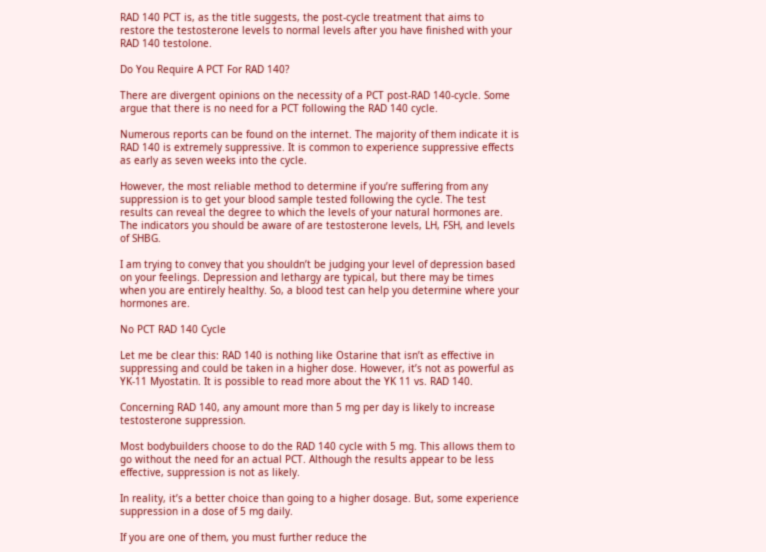RAD 140 PCT is, as the title suggests, the post-cycle treatment that aims to restore the testosterone levels to normal levels after you have finished with your RAD 140 testolone.

Do You Require A PCT For RAD 140?

There are divergent opinions on the necessity of a PCT post-RAD 140-cycle. Some argue that there is no need for a PCT following the RAD 140 cycle.

Numerous reports can be found on the internet. The majority of them indicate it is RAD 140 is extremely suppressive. It is common to experience suppressive effects as early as seven weeks into the cycle.

However, the most reliable method to determine if you’re suffering from any suppression is to get your blood sample tested following the cycle. The test results can reveal the degree to which the levels of your natural hormones are. The indicators you should be aware of are testosterone levels, LH, FSH, and levels of SHBG.

I am trying to convey that you shouldn’t be judging your level of depression based on your feelings. Depression and lethargy are typical, but there may be times when you are entirely healthy. So, a blood test can help you determine where your hormones are.

No PCT RAD 140 Cycle

Let me be clear this: RAD 140 is nothing like Ostarine that isn’t as effective in suppressing and could be taken in a higher dose. However, it’s not as powerful as YK-11 Myostatin. It is possible to read more about the YK 11 vs. RAD 140.

Concerning RAD 140, any amount more than 5 mg per day is likely to increase testosterone suppression.

Most bodybuilders choose to do the RAD 140 cycle with 5 mg. This allows them to go without the need for an actual PCT. Although the results appear to be less effective, suppression is not as likely.

In reality, it’s a better choice than going to a higher dosage. But, some experience suppression in a dose of 5 mg daily.

If you are one of them, you must further reduce the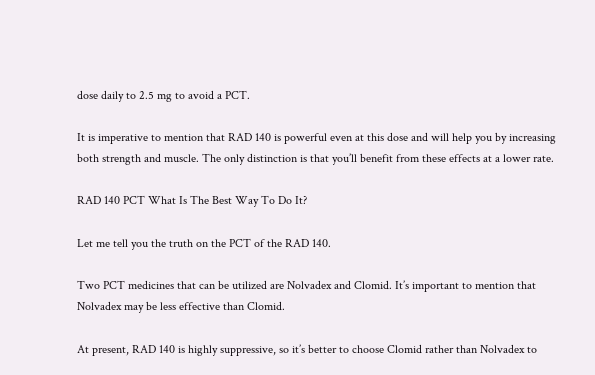dose daily to 2.5 mg to avoid a PCT.

It is imperative to mention that RAD 140 is powerful even at this dose and will help you by increasing both strength and muscle. The only distinction is that you’ll benefit from these effects at a lower rate.

RAD 140 PCT What Is The Best Way To Do It?

Let me tell you the truth on the PCT of the RAD 140.

Two PCT medicines that can be utilized are Nolvadex and Clomid. It’s important to mention that Nolvadex may be less effective than Clomid.

At present, RAD 140 is highly suppressive, so it’s better to choose Clomid rather than Nolvadex to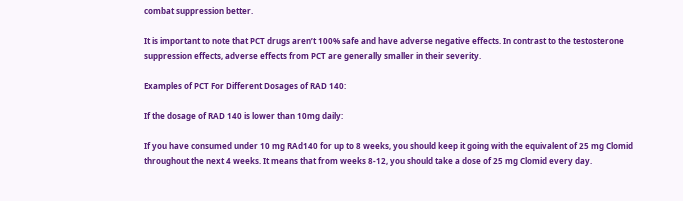combat suppression better.

It is important to note that PCT drugs aren’t 100% safe and have adverse negative effects. In contrast to the testosterone suppression effects, adverse effects from PCT are generally smaller in their severity.

Examples of PCT For Different Dosages of RAD 140:

If the dosage of RAD 140 is lower than 10mg daily:

If you have consumed under 10 mg RAd140 for up to 8 weeks, you should keep it going with the equivalent of 25 mg Clomid throughout the next 4 weeks. It means that from weeks 8-12, you should take a dose of 25 mg Clomid every day.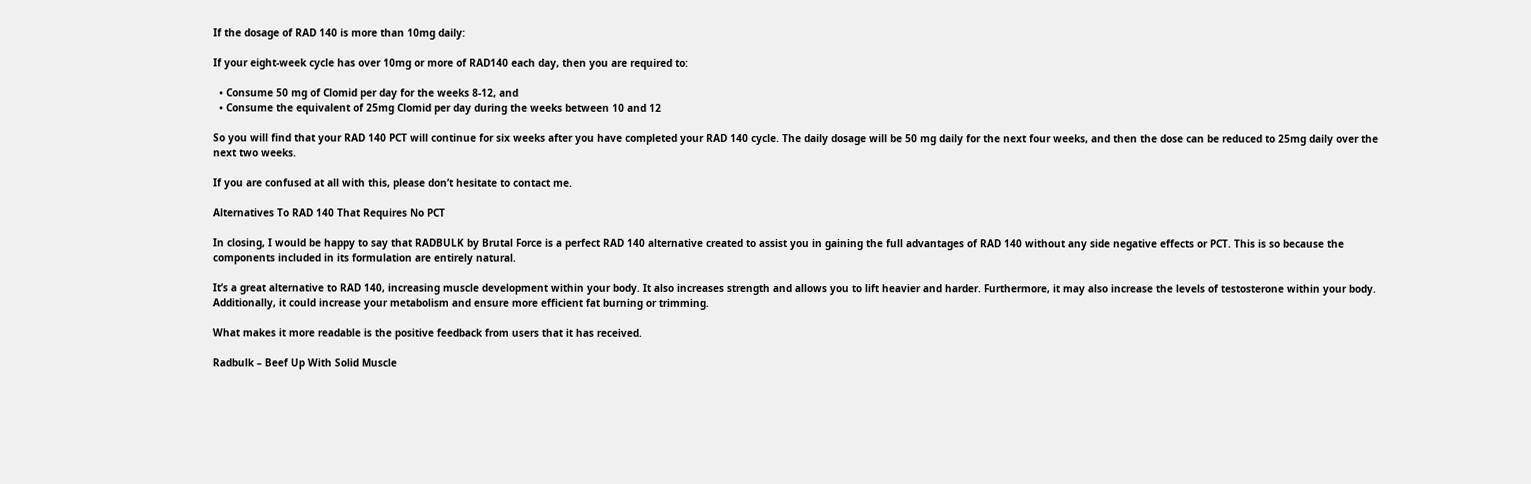If the dosage of RAD 140 is more than 10mg daily:

If your eight-week cycle has over 10mg or more of RAD140 each day, then you are required to:

  • Consume 50 mg of Clomid per day for the weeks 8-12, and
  • Consume the equivalent of 25mg Clomid per day during the weeks between 10 and 12

So you will find that your RAD 140 PCT will continue for six weeks after you have completed your RAD 140 cycle. The daily dosage will be 50 mg daily for the next four weeks, and then the dose can be reduced to 25mg daily over the next two weeks.

If you are confused at all with this, please don’t hesitate to contact me.

Alternatives To RAD 140 That Requires No PCT

In closing, I would be happy to say that RADBULK by Brutal Force is a perfect RAD 140 alternative created to assist you in gaining the full advantages of RAD 140 without any side negative effects or PCT. This is so because the components included in its formulation are entirely natural.

It’s a great alternative to RAD 140, increasing muscle development within your body. It also increases strength and allows you to lift heavier and harder. Furthermore, it may also increase the levels of testosterone within your body. Additionally, it could increase your metabolism and ensure more efficient fat burning or trimming.

What makes it more readable is the positive feedback from users that it has received.

Radbulk – Beef Up With Solid Muscle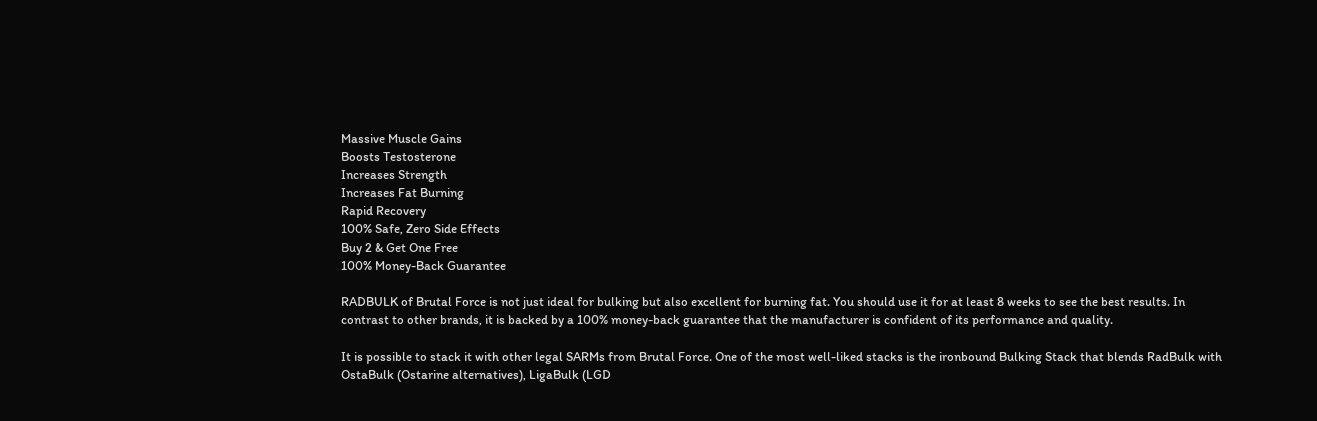Massive Muscle Gains
Boosts Testosterone
Increases Strength
Increases Fat Burning
Rapid Recovery
100% Safe, Zero Side Effects
Buy 2 & Get One Free
100% Money-Back Guarantee

RADBULK of Brutal Force is not just ideal for bulking but also excellent for burning fat. You should use it for at least 8 weeks to see the best results. In contrast to other brands, it is backed by a 100% money-back guarantee that the manufacturer is confident of its performance and quality.

It is possible to stack it with other legal SARMs from Brutal Force. One of the most well-liked stacks is the ironbound Bulking Stack that blends RadBulk with OstaBulk (Ostarine alternatives), LigaBulk (LGD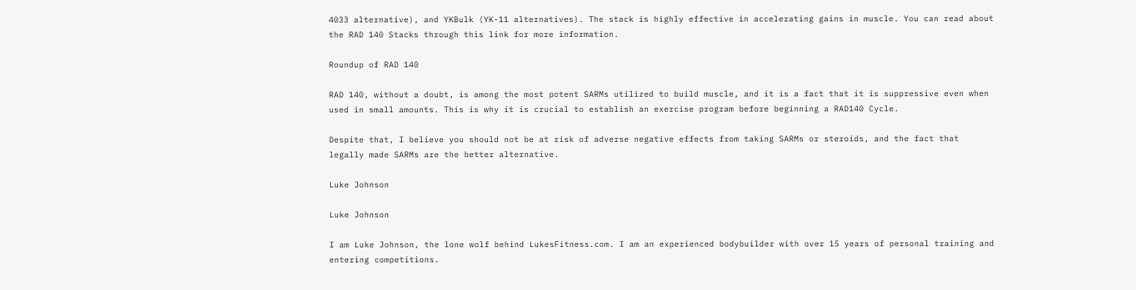4033 alternative), and YKBulk (YK-11 alternatives). The stack is highly effective in accelerating gains in muscle. You can read about the RAD 140 Stacks through this link for more information.

Roundup of RAD 140

RAD 140, without a doubt, is among the most potent SARMs utilized to build muscle, and it is a fact that it is suppressive even when used in small amounts. This is why it is crucial to establish an exercise program before beginning a RAD140 Cycle.

Despite that, I believe you should not be at risk of adverse negative effects from taking SARMs or steroids, and the fact that legally made SARMs are the better alternative.

Luke Johnson

Luke Johnson

I am Luke Johnson, the lone wolf behind LukesFitness.com. I am an experienced bodybuilder with over 15 years of personal training and entering competitions.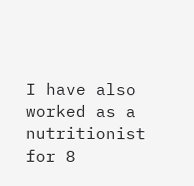I have also worked as a nutritionist for 8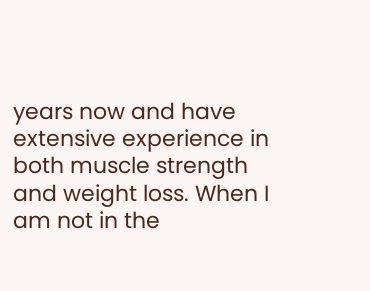years now and have extensive experience in both muscle strength and weight loss. When I am not in the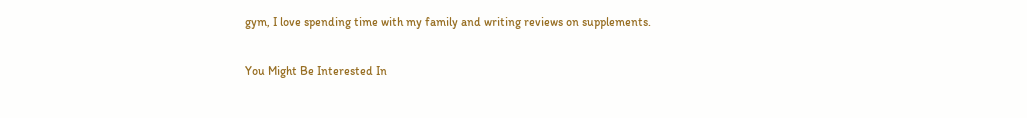gym, I love spending time with my family and writing reviews on supplements.

You Might Be Interested In